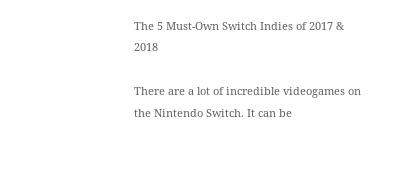The 5 Must-Own Switch Indies of 2017 & 2018

There are a lot of incredible videogames on the Nintendo Switch. It can be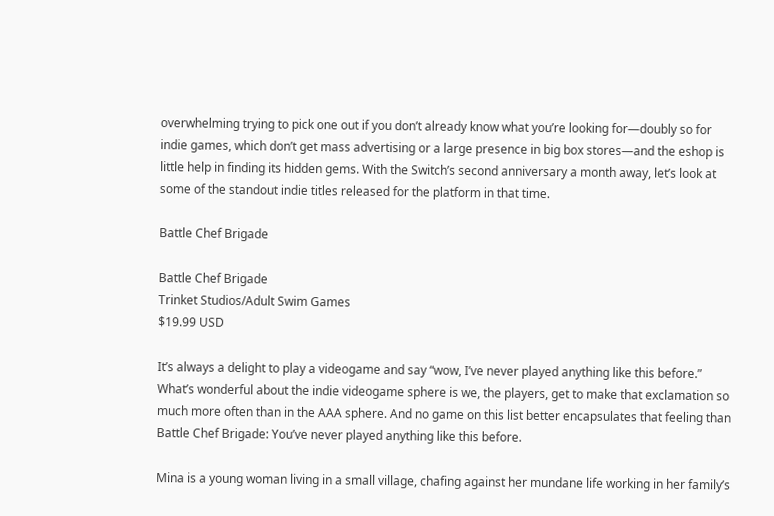overwhelming trying to pick one out if you don’t already know what you’re looking for—doubly so for indie games, which don’t get mass advertising or a large presence in big box stores—and the eshop is little help in finding its hidden gems. With the Switch’s second anniversary a month away, let’s look at some of the standout indie titles released for the platform in that time.

Battle Chef Brigade

Battle Chef Brigade
Trinket Studios/Adult Swim Games
$19.99 USD

It’s always a delight to play a videogame and say “wow, I’ve never played anything like this before.” What’s wonderful about the indie videogame sphere is we, the players, get to make that exclamation so much more often than in the AAA sphere. And no game on this list better encapsulates that feeling than Battle Chef Brigade: You’ve never played anything like this before.

Mina is a young woman living in a small village, chafing against her mundane life working in her family’s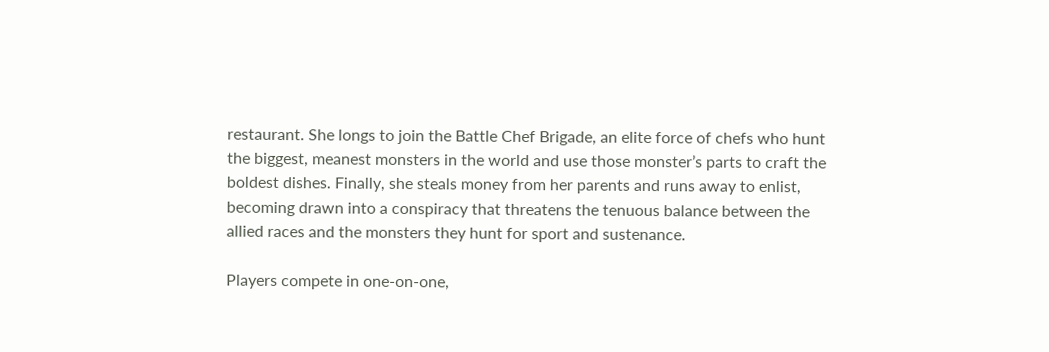restaurant. She longs to join the Battle Chef Brigade, an elite force of chefs who hunt the biggest, meanest monsters in the world and use those monster’s parts to craft the boldest dishes. Finally, she steals money from her parents and runs away to enlist, becoming drawn into a conspiracy that threatens the tenuous balance between the allied races and the monsters they hunt for sport and sustenance.

Players compete in one-on-one,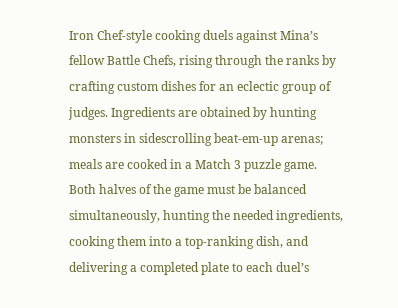Iron Chef-style cooking duels against Mina’s fellow Battle Chefs, rising through the ranks by crafting custom dishes for an eclectic group of judges. Ingredients are obtained by hunting monsters in sidescrolling beat-em-up arenas; meals are cooked in a Match 3 puzzle game. Both halves of the game must be balanced simultaneously, hunting the needed ingredients, cooking them into a top-ranking dish, and delivering a completed plate to each duel’s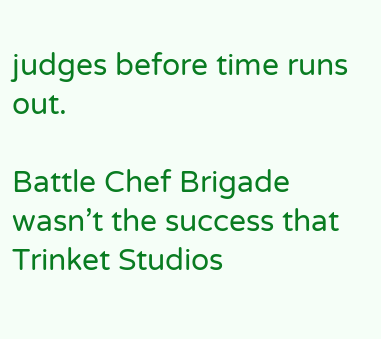judges before time runs out.

Battle Chef Brigade wasn’t the success that Trinket Studios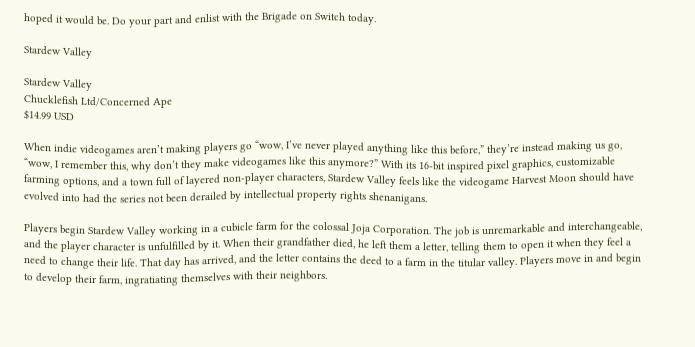hoped it would be. Do your part and enlist with the Brigade on Switch today.

Stardew Valley

Stardew Valley
Chucklefish Ltd/Concerned Ape
$14.99 USD

When indie videogames aren’t making players go “wow, I’ve never played anything like this before,” they’re instead making us go, “wow, I remember this, why don’t they make videogames like this anymore?” With its 16-bit inspired pixel graphics, customizable farming options, and a town full of layered non-player characters, Stardew Valley feels like the videogame Harvest Moon should have evolved into had the series not been derailed by intellectual property rights shenanigans.

Players begin Stardew Valley working in a cubicle farm for the colossal Joja Corporation. The job is unremarkable and interchangeable, and the player character is unfulfilled by it. When their grandfather died, he left them a letter, telling them to open it when they feel a need to change their life. That day has arrived, and the letter contains the deed to a farm in the titular valley. Players move in and begin to develop their farm, ingratiating themselves with their neighbors.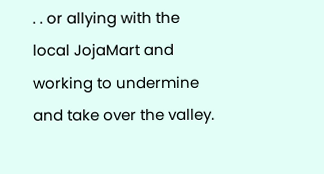. . or allying with the local JojaMart and working to undermine and take over the valley.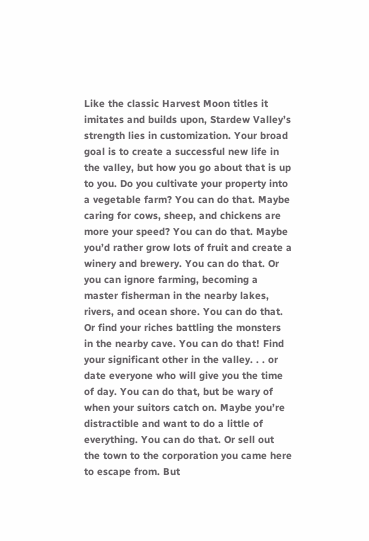Like the classic Harvest Moon titles it imitates and builds upon, Stardew Valley’s strength lies in customization. Your broad goal is to create a successful new life in the valley, but how you go about that is up to you. Do you cultivate your property into a vegetable farm? You can do that. Maybe caring for cows, sheep, and chickens are more your speed? You can do that. Maybe you’d rather grow lots of fruit and create a winery and brewery. You can do that. Or you can ignore farming, becoming a master fisherman in the nearby lakes, rivers, and ocean shore. You can do that. Or find your riches battling the monsters in the nearby cave. You can do that! Find your significant other in the valley. . . or date everyone who will give you the time of day. You can do that, but be wary of when your suitors catch on. Maybe you’re distractible and want to do a little of everything. You can do that. Or sell out the town to the corporation you came here to escape from. But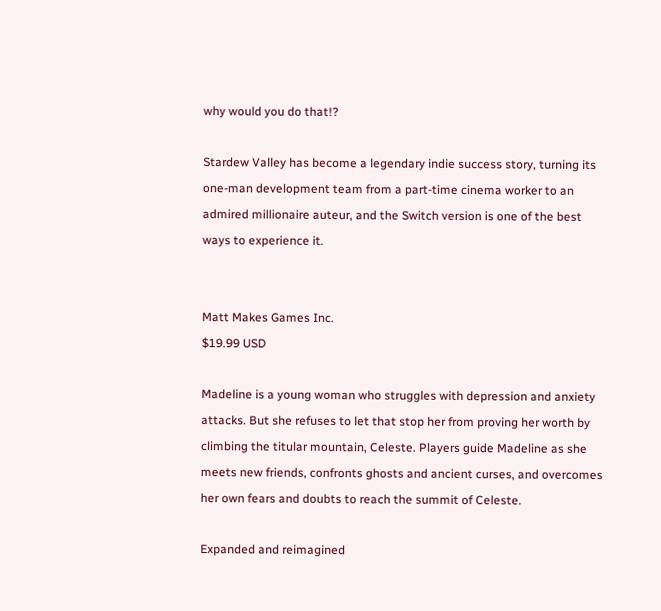why would you do that!?

Stardew Valley has become a legendary indie success story, turning its one-man development team from a part-time cinema worker to an admired millionaire auteur, and the Switch version is one of the best ways to experience it.


Matt Makes Games Inc.
$19.99 USD

Madeline is a young woman who struggles with depression and anxiety attacks. But she refuses to let that stop her from proving her worth by climbing the titular mountain, Celeste. Players guide Madeline as she meets new friends, confronts ghosts and ancient curses, and overcomes her own fears and doubts to reach the summit of Celeste.

Expanded and reimagined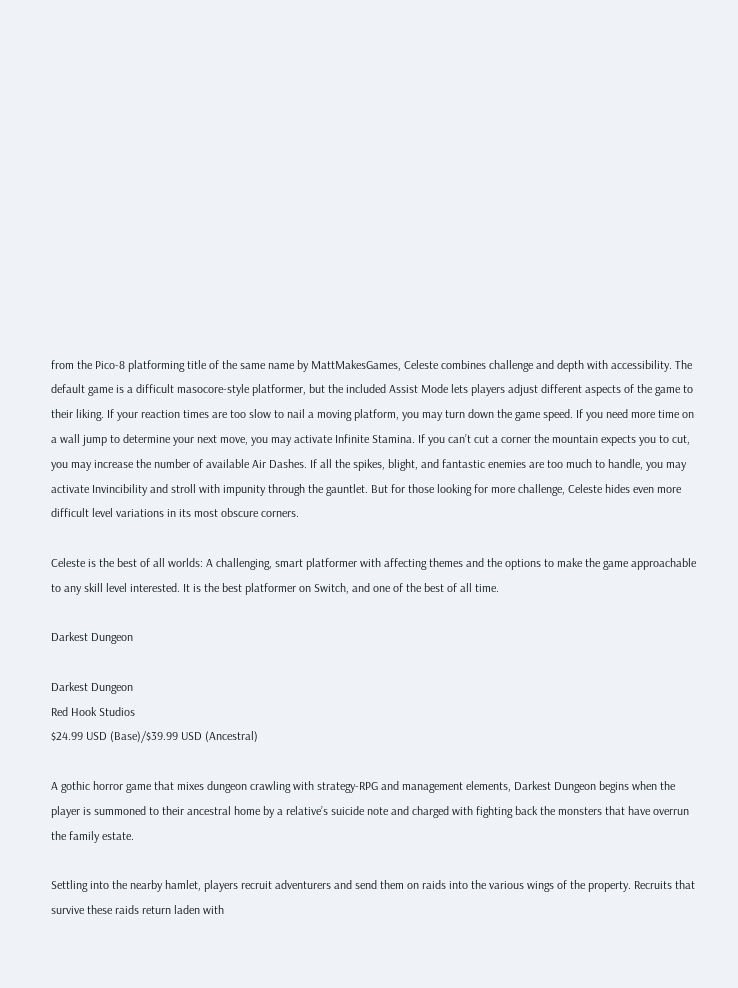from the Pico-8 platforming title of the same name by MattMakesGames, Celeste combines challenge and depth with accessibility. The default game is a difficult masocore-style platformer, but the included Assist Mode lets players adjust different aspects of the game to their liking. If your reaction times are too slow to nail a moving platform, you may turn down the game speed. If you need more time on a wall jump to determine your next move, you may activate Infinite Stamina. If you can’t cut a corner the mountain expects you to cut, you may increase the number of available Air Dashes. If all the spikes, blight, and fantastic enemies are too much to handle, you may activate Invincibility and stroll with impunity through the gauntlet. But for those looking for more challenge, Celeste hides even more difficult level variations in its most obscure corners.

Celeste is the best of all worlds: A challenging, smart platformer with affecting themes and the options to make the game approachable to any skill level interested. It is the best platformer on Switch, and one of the best of all time.

Darkest Dungeon

Darkest Dungeon
Red Hook Studios
$24.99 USD (Base)/$39.99 USD (Ancestral)

A gothic horror game that mixes dungeon crawling with strategy-RPG and management elements, Darkest Dungeon begins when the player is summoned to their ancestral home by a relative’s suicide note and charged with fighting back the monsters that have overrun the family estate.

Settling into the nearby hamlet, players recruit adventurers and send them on raids into the various wings of the property. Recruits that survive these raids return laden with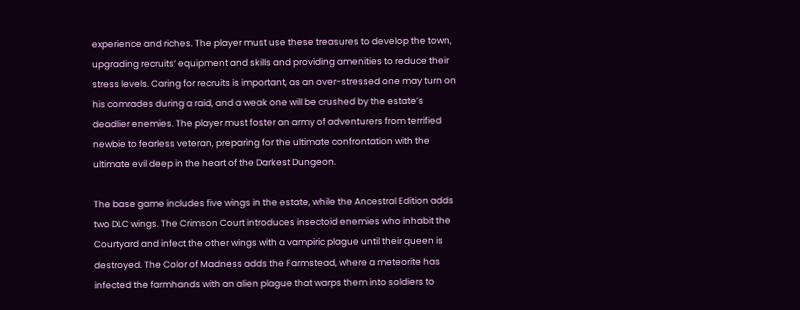experience and riches. The player must use these treasures to develop the town, upgrading recruits’ equipment and skills and providing amenities to reduce their stress levels. Caring for recruits is important, as an over-stressed one may turn on his comrades during a raid, and a weak one will be crushed by the estate’s deadlier enemies. The player must foster an army of adventurers from terrified newbie to fearless veteran, preparing for the ultimate confrontation with the ultimate evil deep in the heart of the Darkest Dungeon.

The base game includes five wings in the estate, while the Ancestral Edition adds two DLC wings. The Crimson Court introduces insectoid enemies who inhabit the Courtyard and infect the other wings with a vampiric plague until their queen is destroyed. The Color of Madness adds the Farmstead, where a meteorite has infected the farmhands with an alien plague that warps them into soldiers to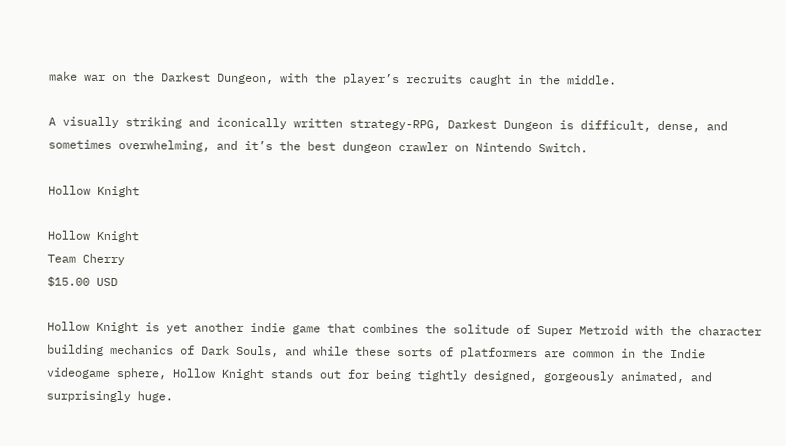make war on the Darkest Dungeon, with the player’s recruits caught in the middle.

A visually striking and iconically written strategy-RPG, Darkest Dungeon is difficult, dense, and sometimes overwhelming, and it’s the best dungeon crawler on Nintendo Switch.

Hollow Knight

Hollow Knight
Team Cherry
$15.00 USD

Hollow Knight is yet another indie game that combines the solitude of Super Metroid with the character building mechanics of Dark Souls, and while these sorts of platformers are common in the Indie videogame sphere, Hollow Knight stands out for being tightly designed, gorgeously animated, and surprisingly huge.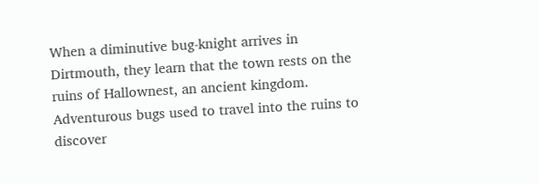When a diminutive bug-knight arrives in Dirtmouth, they learn that the town rests on the ruins of Hallownest, an ancient kingdom. Adventurous bugs used to travel into the ruins to discover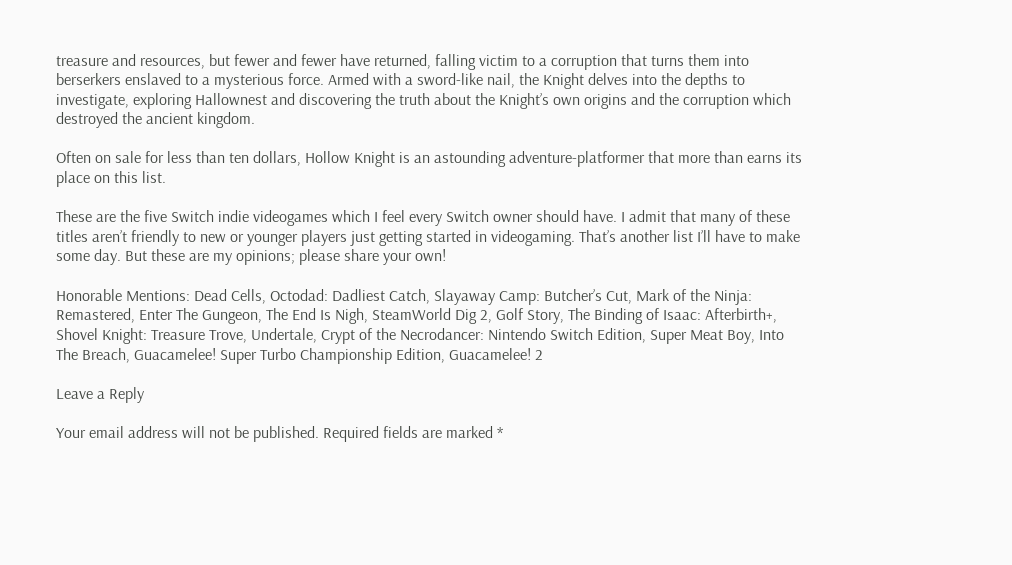treasure and resources, but fewer and fewer have returned, falling victim to a corruption that turns them into berserkers enslaved to a mysterious force. Armed with a sword-like nail, the Knight delves into the depths to investigate, exploring Hallownest and discovering the truth about the Knight’s own origins and the corruption which destroyed the ancient kingdom.

Often on sale for less than ten dollars, Hollow Knight is an astounding adventure-platformer that more than earns its place on this list.

These are the five Switch indie videogames which I feel every Switch owner should have. I admit that many of these titles aren’t friendly to new or younger players just getting started in videogaming. That’s another list I’ll have to make some day. But these are my opinions; please share your own!

Honorable Mentions: Dead Cells, Octodad: Dadliest Catch, Slayaway Camp: Butcher’s Cut, Mark of the Ninja: Remastered, Enter The Gungeon, The End Is Nigh, SteamWorld Dig 2, Golf Story, The Binding of Isaac: Afterbirth+, Shovel Knight: Treasure Trove, Undertale, Crypt of the Necrodancer: Nintendo Switch Edition, Super Meat Boy, Into The Breach, Guacamelee! Super Turbo Championship Edition, Guacamelee! 2

Leave a Reply

Your email address will not be published. Required fields are marked *